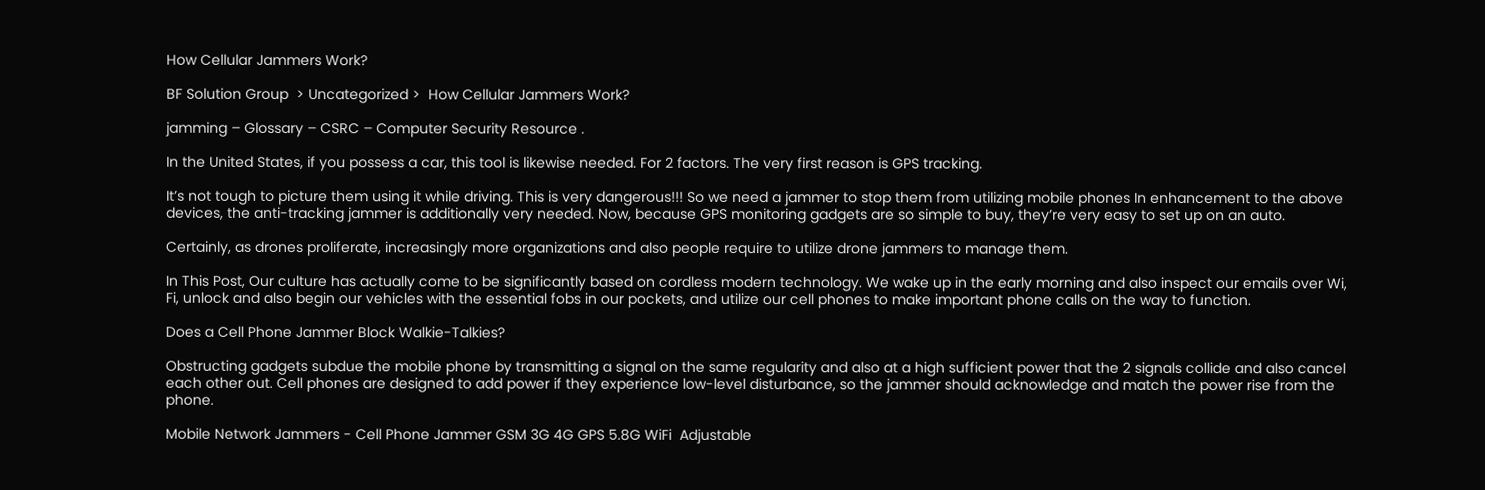How Cellular Jammers Work?

BF Solution Group  > Uncategorized >  How Cellular Jammers Work?

jamming – Glossary – CSRC – Computer Security Resource .

In the United States, if you possess a car, this tool is likewise needed. For 2 factors. The very first reason is GPS tracking.

It’s not tough to picture them using it while driving. This is very dangerous!!! So we need a jammer to stop them from utilizing mobile phones In enhancement to the above devices, the anti-tracking jammer is additionally very needed. Now, because GPS monitoring gadgets are so simple to buy, they’re very easy to set up on an auto.

Certainly, as drones proliferate, increasingly more organizations and also people require to utilize drone jammers to manage them.

In This Post, Our culture has actually come to be significantly based on cordless modern technology. We wake up in the early morning and also inspect our emails over Wi, Fi, unlock and also begin our vehicles with the essential fobs in our pockets, and utilize our cell phones to make important phone calls on the way to function.

Does a Cell Phone Jammer Block Walkie-Talkies?

Obstructing gadgets subdue the mobile phone by transmitting a signal on the same regularity and also at a high sufficient power that the 2 signals collide and also cancel each other out. Cell phones are designed to add power if they experience low-level disturbance, so the jammer should acknowledge and match the power rise from the phone.

Mobile Network Jammers - Cell Phone Jammer GSM 3G 4G GPS 5.8G WiFi  Adjustable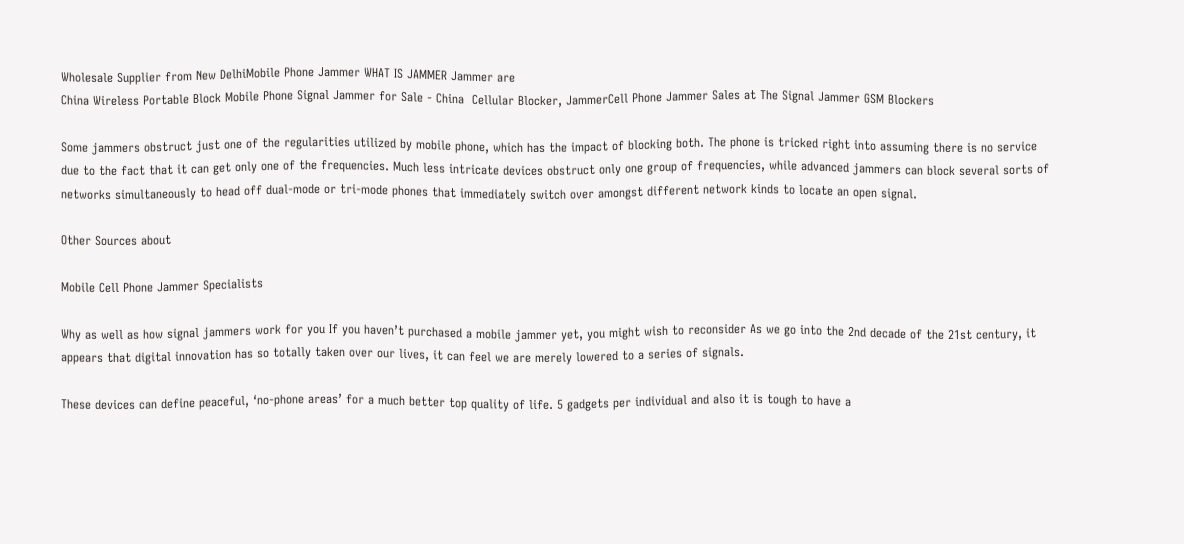Wholesale Supplier from New DelhiMobile Phone Jammer WHAT IS JAMMER Jammer are
China Wireless Portable Block Mobile Phone Signal Jammer for Sale - China  Cellular Blocker, JammerCell Phone Jammer Sales at The Signal Jammer GSM Blockers

Some jammers obstruct just one of the regularities utilized by mobile phone, which has the impact of blocking both. The phone is tricked right into assuming there is no service due to the fact that it can get only one of the frequencies. Much less intricate devices obstruct only one group of frequencies, while advanced jammers can block several sorts of networks simultaneously to head off dual-mode or tri-mode phones that immediately switch over amongst different network kinds to locate an open signal.

Other Sources about

Mobile Cell Phone Jammer Specialists

Why as well as how signal jammers work for you If you haven’t purchased a mobile jammer yet, you might wish to reconsider As we go into the 2nd decade of the 21st century, it appears that digital innovation has so totally taken over our lives, it can feel we are merely lowered to a series of signals.

These devices can define peaceful, ‘no-phone areas’ for a much better top quality of life. 5 gadgets per individual and also it is tough to have a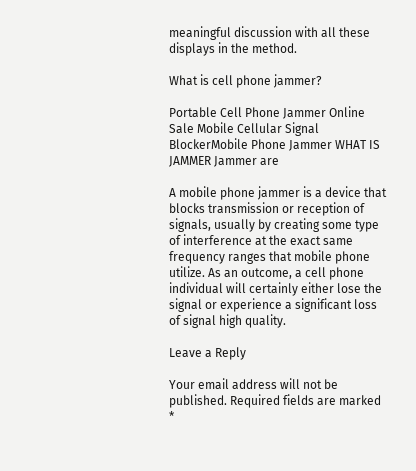meaningful discussion with all these displays in the method.

What is cell phone jammer?

Portable Cell Phone Jammer Online Sale Mobile Cellular Signal BlockerMobile Phone Jammer WHAT IS JAMMER Jammer are

A mobile phone jammer is a device that blocks transmission or reception of signals, usually by creating some type of interference at the exact same frequency ranges that mobile phone utilize. As an outcome, a cell phone individual will certainly either lose the signal or experience a significant loss of signal high quality.

Leave a Reply

Your email address will not be published. Required fields are marked *